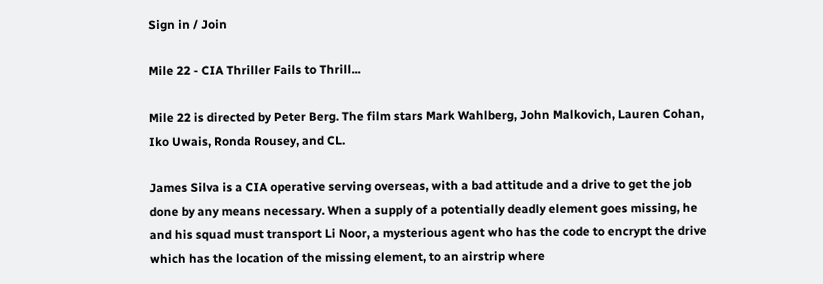Sign in / Join

Mile 22 - CIA Thriller Fails to Thrill...

Mile 22 is directed by Peter Berg. The film stars Mark Wahlberg, John Malkovich, Lauren Cohan, Iko Uwais, Ronda Rousey, and CL.

James Silva is a CIA operative serving overseas, with a bad attitude and a drive to get the job done by any means necessary. When a supply of a potentially deadly element goes missing, he and his squad must transport Li Noor, a mysterious agent who has the code to encrypt the drive which has the location of the missing element, to an airstrip where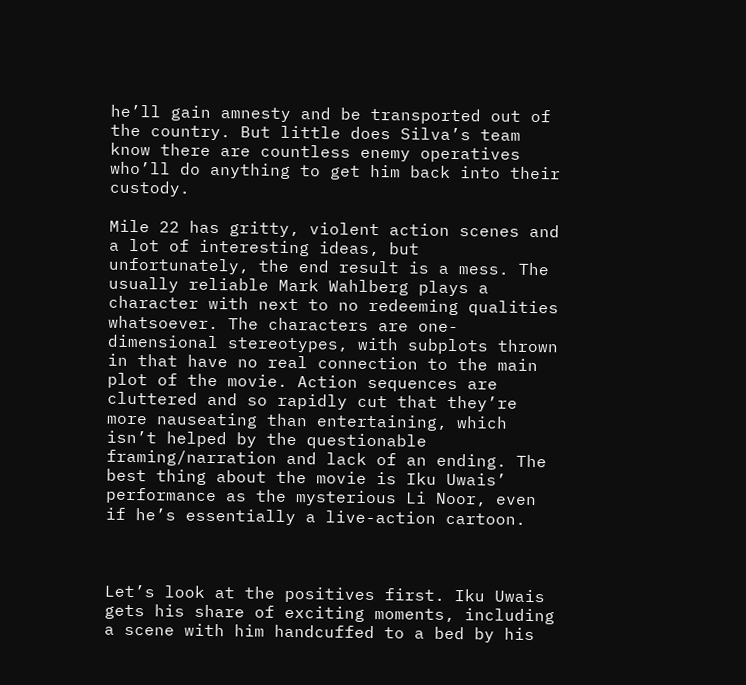he’ll gain amnesty and be transported out of the country. But little does Silva’s team know there are countless enemy operatives who’ll do anything to get him back into their custody.

Mile 22 has gritty, violent action scenes and a lot of interesting ideas, but unfortunately, the end result is a mess. The usually reliable Mark Wahlberg plays a character with next to no redeeming qualities whatsoever. The characters are one-dimensional stereotypes, with subplots thrown in that have no real connection to the main plot of the movie. Action sequences are cluttered and so rapidly cut that they’re more nauseating than entertaining, which isn’t helped by the questionable framing/narration and lack of an ending. The best thing about the movie is Iku Uwais’ performance as the mysterious Li Noor, even if he’s essentially a live-action cartoon.



Let’s look at the positives first. Iku Uwais gets his share of exciting moments, including a scene with him handcuffed to a bed by his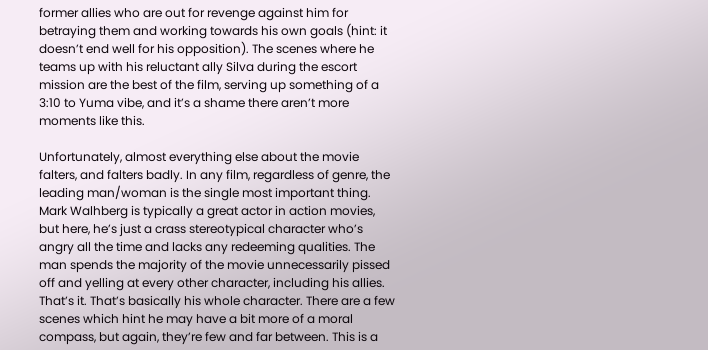former allies who are out for revenge against him for betraying them and working towards his own goals (hint: it doesn’t end well for his opposition). The scenes where he teams up with his reluctant ally Silva during the escort mission are the best of the film, serving up something of a 3:10 to Yuma vibe, and it’s a shame there aren’t more moments like this.

Unfortunately, almost everything else about the movie falters, and falters badly. In any film, regardless of genre, the leading man/woman is the single most important thing. Mark Walhberg is typically a great actor in action movies, but here, he’s just a crass stereotypical character who’s angry all the time and lacks any redeeming qualities. The man spends the majority of the movie unnecessarily pissed off and yelling at every other character, including his allies. That’s it. That’s basically his whole character. There are a few scenes which hint he may have a bit more of a moral compass, but again, they’re few and far between. This is a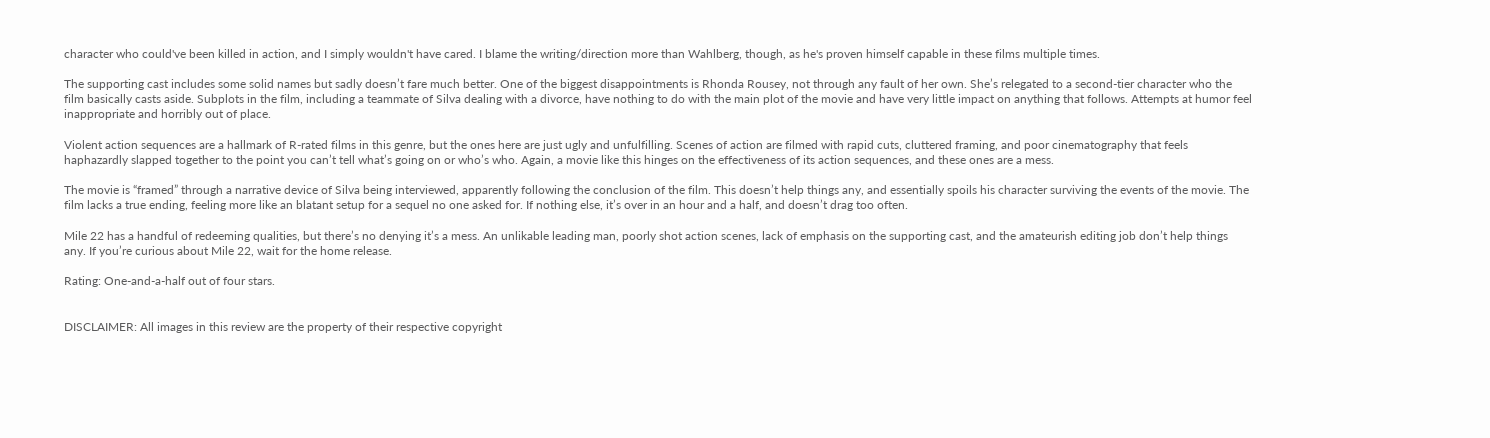character who could've been killed in action, and I simply wouldn't have cared. I blame the writing/direction more than Wahlberg, though, as he's proven himself capable in these films multiple times.

The supporting cast includes some solid names but sadly doesn’t fare much better. One of the biggest disappointments is Rhonda Rousey, not through any fault of her own. She’s relegated to a second-tier character who the film basically casts aside. Subplots in the film, including a teammate of Silva dealing with a divorce, have nothing to do with the main plot of the movie and have very little impact on anything that follows. Attempts at humor feel inappropriate and horribly out of place.

Violent action sequences are a hallmark of R-rated films in this genre, but the ones here are just ugly and unfulfilling. Scenes of action are filmed with rapid cuts, cluttered framing, and poor cinematography that feels haphazardly slapped together to the point you can’t tell what’s going on or who’s who. Again, a movie like this hinges on the effectiveness of its action sequences, and these ones are a mess.

The movie is “framed” through a narrative device of Silva being interviewed, apparently following the conclusion of the film. This doesn’t help things any, and essentially spoils his character surviving the events of the movie. The film lacks a true ending, feeling more like an blatant setup for a sequel no one asked for. If nothing else, it’s over in an hour and a half, and doesn’t drag too often.

Mile 22 has a handful of redeeming qualities, but there’s no denying it’s a mess. An unlikable leading man, poorly shot action scenes, lack of emphasis on the supporting cast, and the amateurish editing job don’t help things any. If you’re curious about Mile 22, wait for the home release.

Rating: One-and-a-half out of four stars.


DISCLAIMER: All images in this review are the property of their respective copyright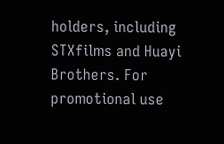holders, including STXfilms and Huayi Brothers. For promotional use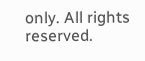only. All rights reserved.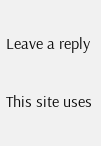Leave a reply

This site uses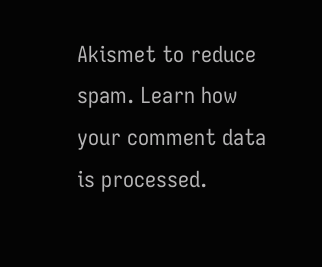Akismet to reduce spam. Learn how your comment data is processed.